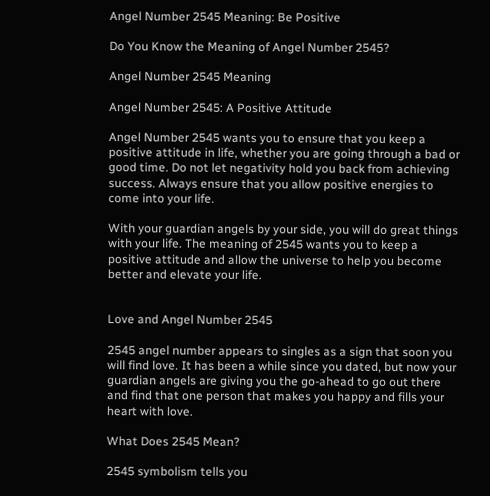Angel Number 2545 Meaning: Be Positive

Do You Know the Meaning of Angel Number 2545?

Angel Number 2545 Meaning

Angel Number 2545: A Positive Attitude

Angel Number 2545 wants you to ensure that you keep a positive attitude in life, whether you are going through a bad or good time. Do not let negativity hold you back from achieving success. Always ensure that you allow positive energies to come into your life.

With your guardian angels by your side, you will do great things with your life. The meaning of 2545 wants you to keep a positive attitude and allow the universe to help you become better and elevate your life.


Love and Angel Number 2545

2545 angel number appears to singles as a sign that soon you will find love. It has been a while since you dated, but now your guardian angels are giving you the go-ahead to go out there and find that one person that makes you happy and fills your heart with love.

What Does 2545 Mean?

2545 symbolism tells you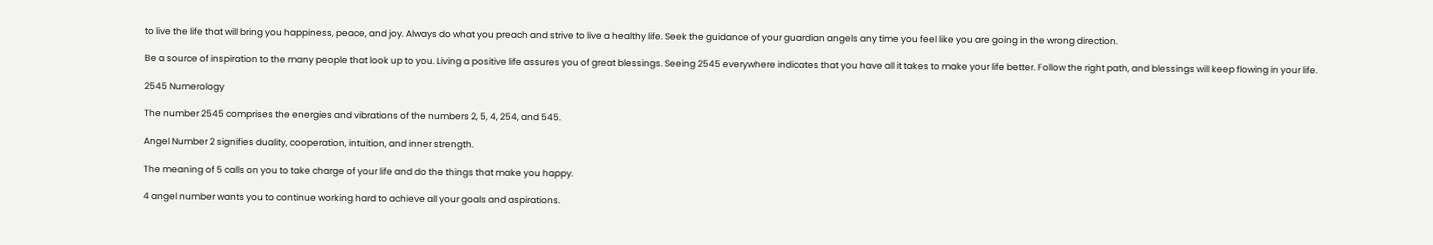to live the life that will bring you happiness, peace, and joy. Always do what you preach and strive to live a healthy life. Seek the guidance of your guardian angels any time you feel like you are going in the wrong direction.

Be a source of inspiration to the many people that look up to you. Living a positive life assures you of great blessings. Seeing 2545 everywhere indicates that you have all it takes to make your life better. Follow the right path, and blessings will keep flowing in your life.

2545 Numerology

The number 2545 comprises the energies and vibrations of the numbers 2, 5, 4, 254, and 545.

Angel Number 2 signifies duality, cooperation, intuition, and inner strength.

The meaning of 5 calls on you to take charge of your life and do the things that make you happy.

4 angel number wants you to continue working hard to achieve all your goals and aspirations.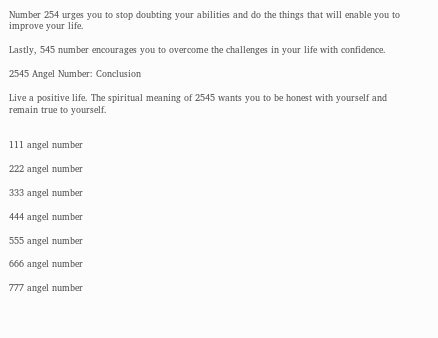Number 254 urges you to stop doubting your abilities and do the things that will enable you to improve your life.

Lastly, 545 number encourages you to overcome the challenges in your life with confidence.

2545 Angel Number: Conclusion

Live a positive life. The spiritual meaning of 2545 wants you to be honest with yourself and remain true to yourself.


111 angel number

222 angel number

333 angel number

444 angel number

555 angel number

666 angel number

777 angel number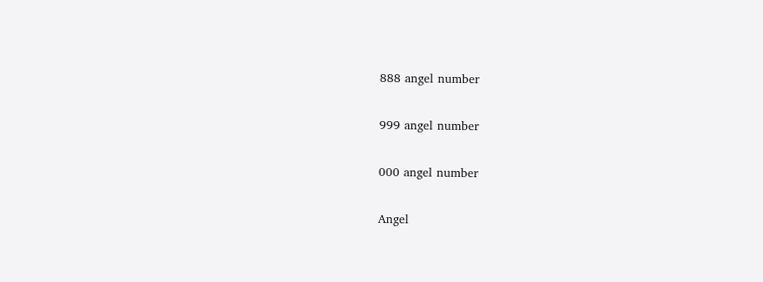888 angel number

999 angel number

000 angel number

Angel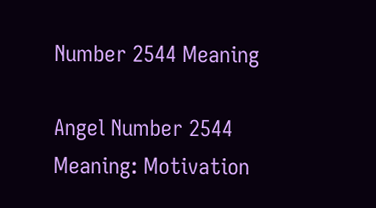Number 2544 Meaning

Angel Number 2544 Meaning: Motivation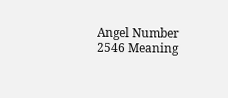Angel Number 2546 Meaning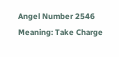Angel Number 2546 Meaning: Take Charge